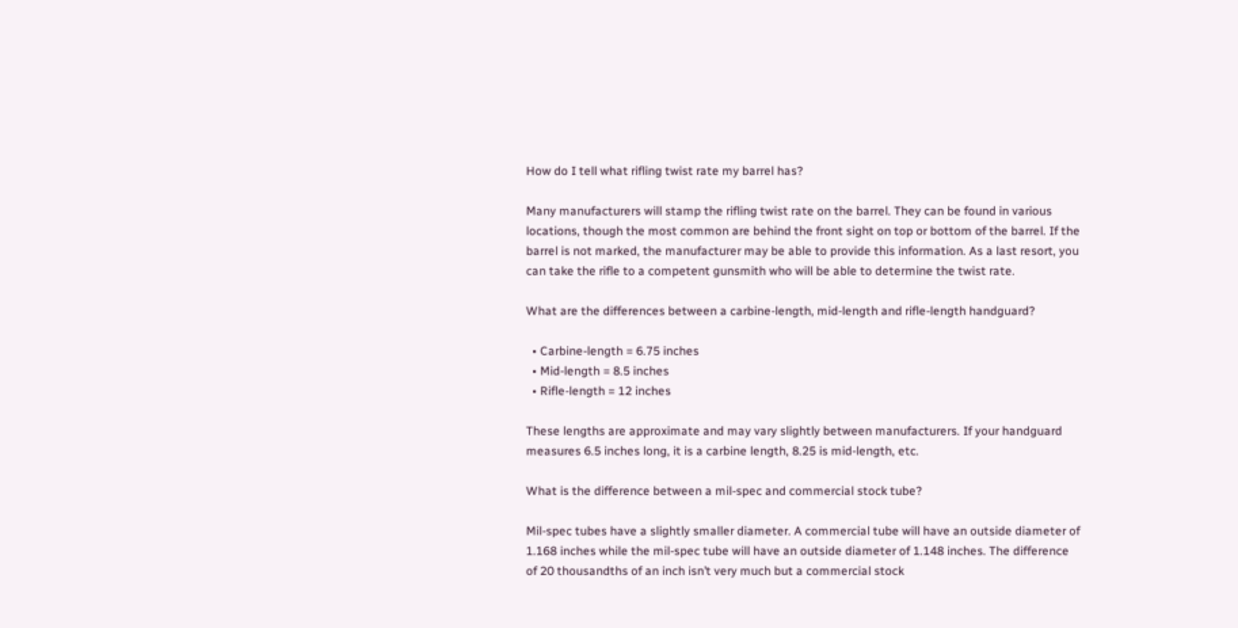How do I tell what rifling twist rate my barrel has?

Many manufacturers will stamp the rifling twist rate on the barrel. They can be found in various locations, though the most common are behind the front sight on top or bottom of the barrel. If the barrel is not marked, the manufacturer may be able to provide this information. As a last resort, you can take the rifle to a competent gunsmith who will be able to determine the twist rate.

What are the differences between a carbine-length, mid-length and rifle-length handguard?

  • Carbine-length = 6.75 inches
  • Mid-length = 8.5 inches
  • Rifle-length = 12 inches

These lengths are approximate and may vary slightly between manufacturers. If your handguard measures 6.5 inches long, it is a carbine length, 8.25 is mid-length, etc.

What is the difference between a mil-spec and commercial stock tube?

Mil-spec tubes have a slightly smaller diameter. A commercial tube will have an outside diameter of 1.168 inches while the mil-spec tube will have an outside diameter of 1.148 inches. The difference of 20 thousandths of an inch isn’t very much but a commercial stock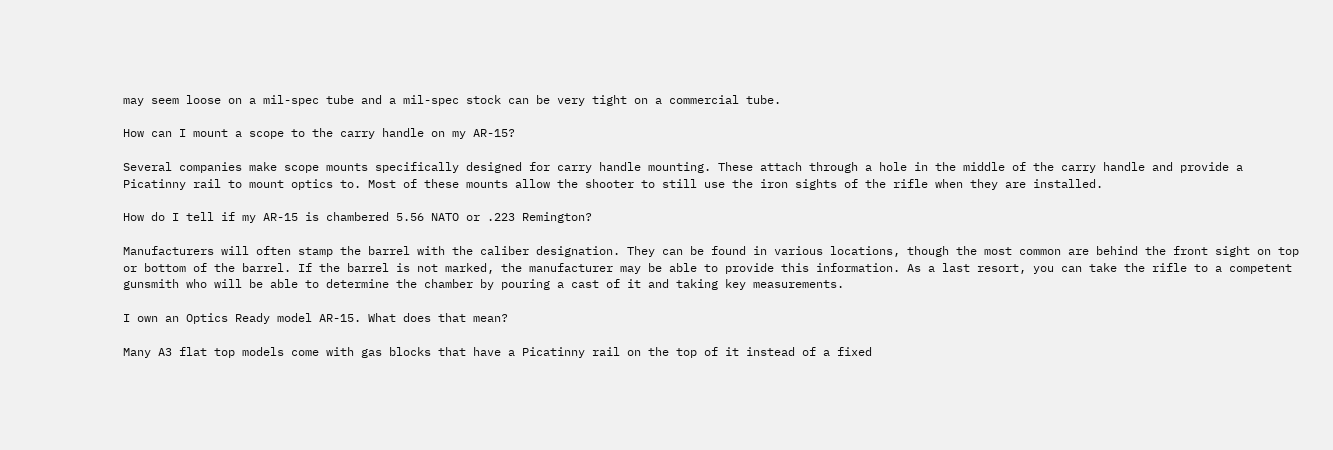may seem loose on a mil-spec tube and a mil-spec stock can be very tight on a commercial tube.

How can I mount a scope to the carry handle on my AR-15?

Several companies make scope mounts specifically designed for carry handle mounting. These attach through a hole in the middle of the carry handle and provide a Picatinny rail to mount optics to. Most of these mounts allow the shooter to still use the iron sights of the rifle when they are installed.

How do I tell if my AR-15 is chambered 5.56 NATO or .223 Remington?

Manufacturers will often stamp the barrel with the caliber designation. They can be found in various locations, though the most common are behind the front sight on top or bottom of the barrel. If the barrel is not marked, the manufacturer may be able to provide this information. As a last resort, you can take the rifle to a competent gunsmith who will be able to determine the chamber by pouring a cast of it and taking key measurements.

I own an Optics Ready model AR-15. What does that mean?

Many A3 flat top models come with gas blocks that have a Picatinny rail on the top of it instead of a fixed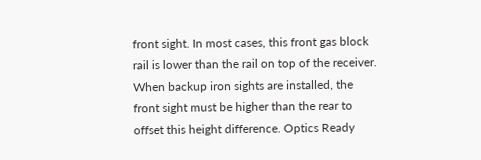front sight. In most cases, this front gas block rail is lower than the rail on top of the receiver. When backup iron sights are installed, the front sight must be higher than the rear to offset this height difference. Optics Ready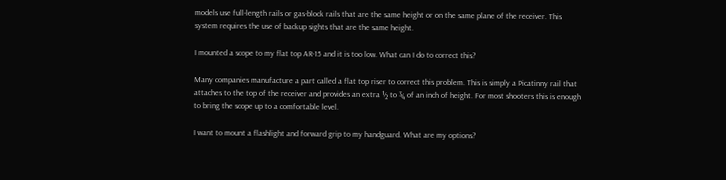models use full-length rails or gas-block rails that are the same height or on the same plane of the receiver. This system requires the use of backup sights that are the same height.

I mounted a scope to my flat top AR-15 and it is too low. What can I do to correct this?

Many companies manufacture a part called a flat top riser to correct this problem. This is simply a Picatinny rail that attaches to the top of the receiver and provides an extra ½ to ¾ of an inch of height. For most shooters this is enough to bring the scope up to a comfortable level.

I want to mount a flashlight and forward grip to my handguard. What are my options?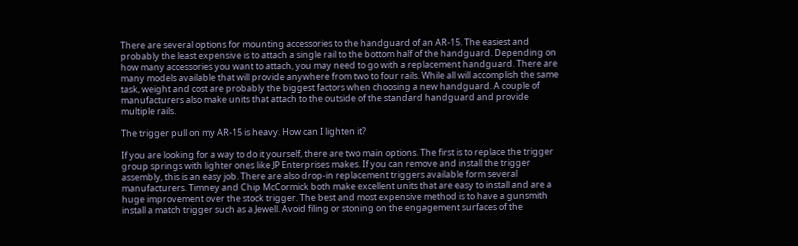There are several options for mounting accessories to the handguard of an AR-15. The easiest and probably the least expensive is to attach a single rail to the bottom half of the handguard. Depending on how many accessories you want to attach, you may need to go with a replacement handguard. There are many models available that will provide anywhere from two to four rails. While all will accomplish the same task, weight and cost are probably the biggest factors when choosing a new handguard. A couple of manufacturers also make units that attach to the outside of the standard handguard and provide multiple rails.

The trigger pull on my AR-15 is heavy. How can I lighten it?

If you are looking for a way to do it yourself, there are two main options. The first is to replace the trigger group springs with lighter ones like JP Enterprises makes. If you can remove and install the trigger assembly, this is an easy job. There are also drop-in replacement triggers available form several manufacturers. Timney and Chip McCormick both make excellent units that are easy to install and are a huge improvement over the stock trigger. The best and most expensive method is to have a gunsmith install a match trigger such as a Jewell. Avoid filing or stoning on the engagement surfaces of the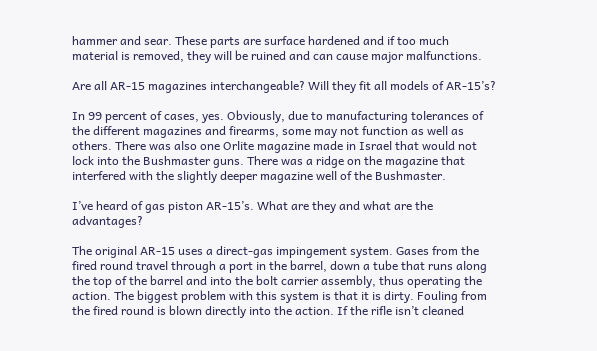hammer and sear. These parts are surface hardened and if too much material is removed, they will be ruined and can cause major malfunctions.

Are all AR-15 magazines interchangeable? Will they fit all models of AR-15’s?

In 99 percent of cases, yes. Obviously, due to manufacturing tolerances of the different magazines and firearms, some may not function as well as others. There was also one Orlite magazine made in Israel that would not lock into the Bushmaster guns. There was a ridge on the magazine that interfered with the slightly deeper magazine well of the Bushmaster.

I’ve heard of gas piston AR-15’s. What are they and what are the advantages?

The original AR-15 uses a direct-gas impingement system. Gases from the fired round travel through a port in the barrel, down a tube that runs along the top of the barrel and into the bolt carrier assembly, thus operating the action. The biggest problem with this system is that it is dirty. Fouling from the fired round is blown directly into the action. If the rifle isn’t cleaned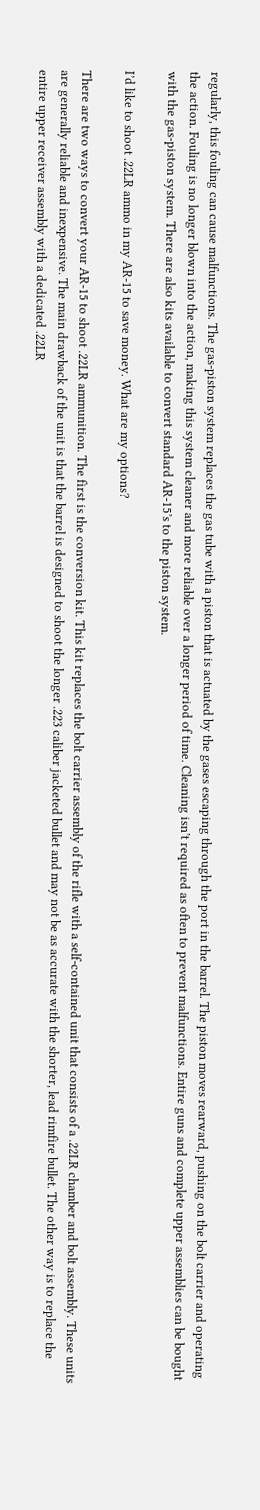regularly, this fouling can cause malfunctions. The gas-piston system replaces the gas tube with a piston that is actuated by the gases escaping through the port in the barrel. The piston moves rearward, pushing on the bolt carrier and operating the action. Fouling is no longer blown into the action, making this system cleaner and more reliable over a longer period of time. Cleaning isn’t required as often to prevent malfunctions. Entire guns and complete upper assemblies can be bought with the gas-piston system. There are also kits available to convert standard AR-15’s to the piston system.

I’d like to shoot .22LR ammo in my AR-15 to save money. What are my options?

There are two ways to convert your AR-15 to shoot .22LR ammunition. The first is the conversion kit. This kit replaces the bolt carrier assembly of the rifle with a self-contained unit that consists of a .22LR chamber and bolt assembly. These units are generally reliable and inexpensive. The main drawback of the unit is that the barrel is designed to shoot the longer .223 caliber jacketed bullet and may not be as accurate with the shorter, lead rimfire bullet. The other way is to replace the entire upper receiver assembly with a dedicated .22LR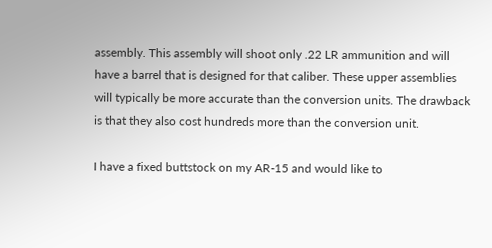assembly. This assembly will shoot only .22 LR ammunition and will have a barrel that is designed for that caliber. These upper assemblies will typically be more accurate than the conversion units. The drawback is that they also cost hundreds more than the conversion unit.

I have a fixed buttstock on my AR-15 and would like to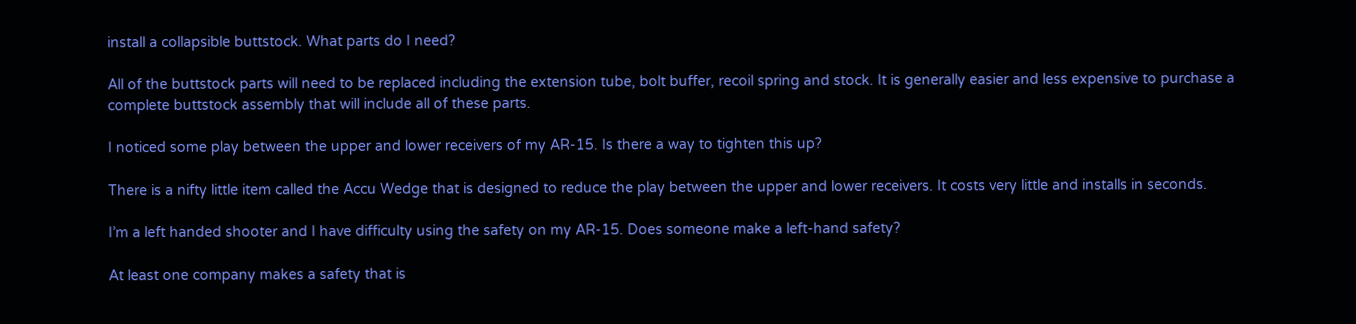install a collapsible buttstock. What parts do I need?

All of the buttstock parts will need to be replaced including the extension tube, bolt buffer, recoil spring and stock. It is generally easier and less expensive to purchase a complete buttstock assembly that will include all of these parts.

I noticed some play between the upper and lower receivers of my AR-15. Is there a way to tighten this up?

There is a nifty little item called the Accu Wedge that is designed to reduce the play between the upper and lower receivers. It costs very little and installs in seconds.

I’m a left handed shooter and I have difficulty using the safety on my AR-15. Does someone make a left-hand safety?

At least one company makes a safety that is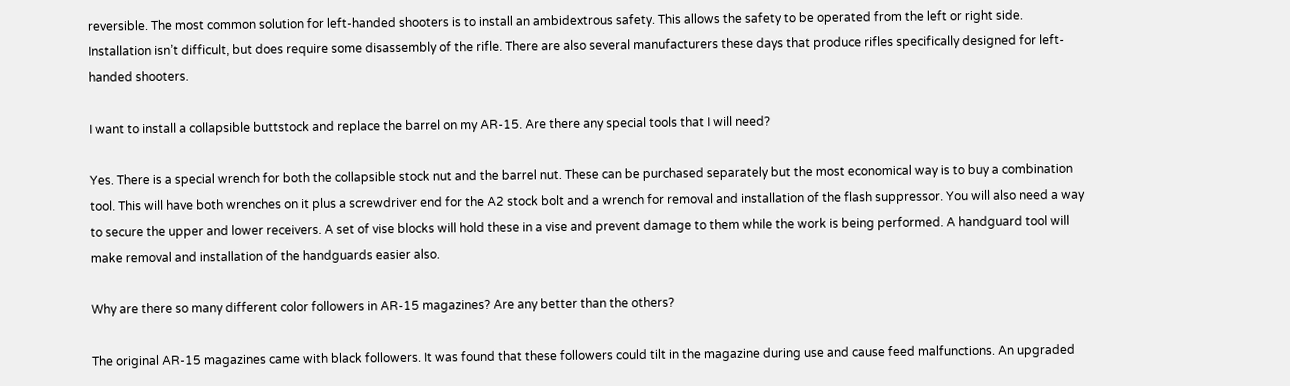reversible. The most common solution for left-handed shooters is to install an ambidextrous safety. This allows the safety to be operated from the left or right side. Installation isn’t difficult, but does require some disassembly of the rifle. There are also several manufacturers these days that produce rifles specifically designed for left-handed shooters.

I want to install a collapsible buttstock and replace the barrel on my AR-15. Are there any special tools that I will need?

Yes. There is a special wrench for both the collapsible stock nut and the barrel nut. These can be purchased separately but the most economical way is to buy a combination tool. This will have both wrenches on it plus a screwdriver end for the A2 stock bolt and a wrench for removal and installation of the flash suppressor. You will also need a way to secure the upper and lower receivers. A set of vise blocks will hold these in a vise and prevent damage to them while the work is being performed. A handguard tool will make removal and installation of the handguards easier also.

Why are there so many different color followers in AR-15 magazines? Are any better than the others?

The original AR-15 magazines came with black followers. It was found that these followers could tilt in the magazine during use and cause feed malfunctions. An upgraded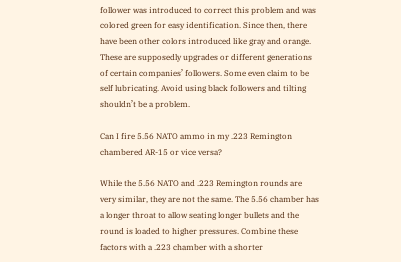follower was introduced to correct this problem and was colored green for easy identification. Since then, there have been other colors introduced like gray and orange. These are supposedly upgrades or different generations of certain companies’ followers. Some even claim to be self lubricating. Avoid using black followers and tilting shouldn’t be a problem.

Can I fire 5.56 NATO ammo in my .223 Remington chambered AR-15 or vice versa?

While the 5.56 NATO and .223 Remington rounds are very similar, they are not the same. The 5.56 chamber has a longer throat to allow seating longer bullets and the round is loaded to higher pressures. Combine these factors with a .223 chamber with a shorter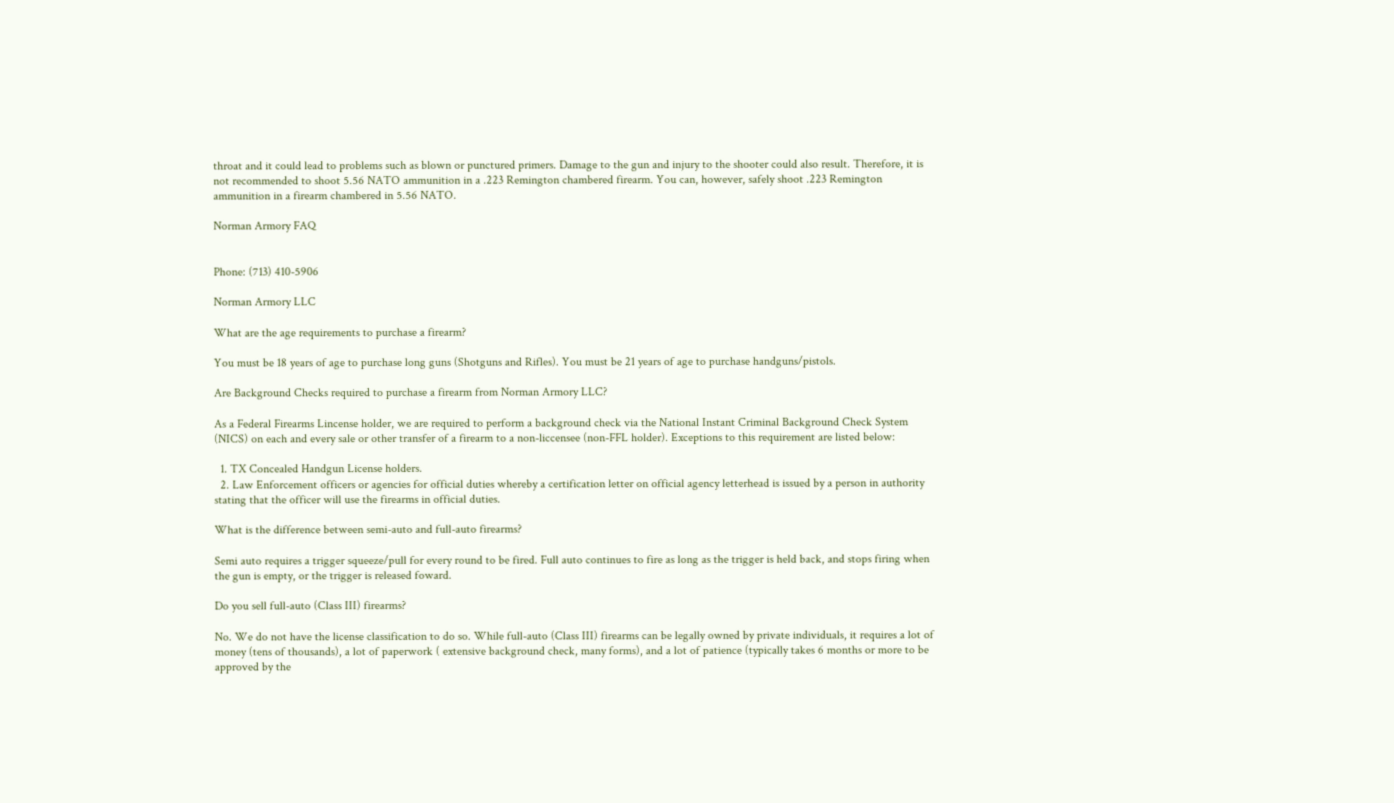throat and it could lead to problems such as blown or punctured primers. Damage to the gun and injury to the shooter could also result. Therefore, it is not recommended to shoot 5.56 NATO ammunition in a .223 Remington chambered firearm. You can, however, safely shoot .223 Remington ammunition in a firearm chambered in 5.56 NATO.

Norman Armory FAQ


Phone: (713) 410-5906

Norman Armory LLC

What are the age requirements to purchase a firearm?

You must be 18 years of age to purchase long guns (Shotguns and Rifles). You must be 21 years of age to purchase handguns/pistols.

Are Background Checks required to purchase a firearm from Norman Armory LLC?

As a Federal Firearms Lincense holder, we are required to perform a background check via the National Instant Criminal Background Check System (NICS) on each and every sale or other transfer of a firearm to a non-liccensee (non-FFL holder). Exceptions to this requirement are listed below:

  1. TX Concealed Handgun License holders.
  2. Law Enforcement officers or agencies for official duties whereby a certification letter on official agency letterhead is issued by a person in authority stating that the officer will use the firearms in official duties.

What is the difference between semi-auto and full-auto firearms?

Semi auto requires a trigger squeeze/pull for every round to be fired. Full auto continues to fire as long as the trigger is held back, and stops firing when the gun is empty, or the trigger is released foward.

Do you sell full-auto (Class III) firearms?

No. We do not have the license classification to do so. While full-auto (Class III) firearms can be legally owned by private individuals, it requires a lot of money (tens of thousands), a lot of paperwork ( extensive background check, many forms), and a lot of patience (typically takes 6 months or more to be approved by the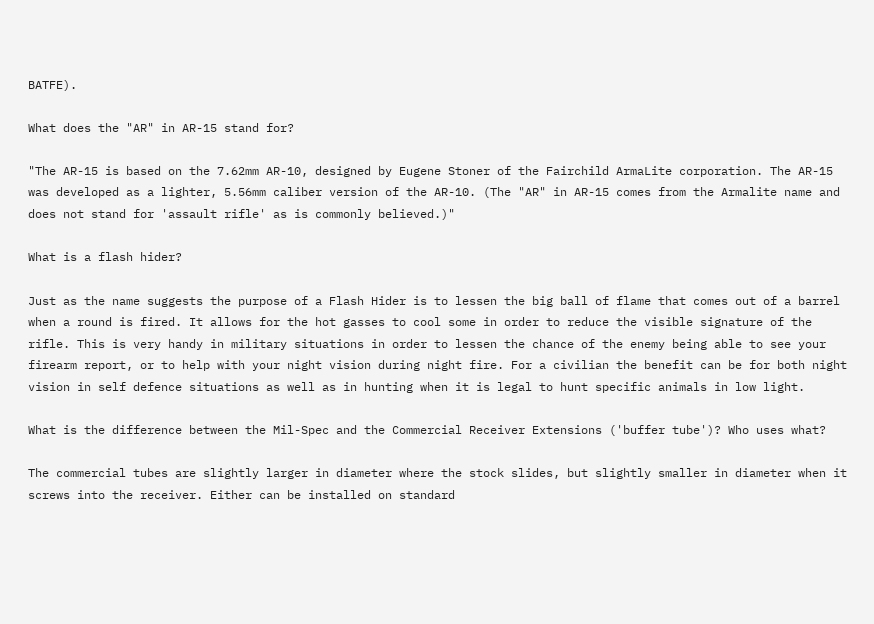BATFE).

What does the "AR" in AR-15 stand for?

"The AR-15 is based on the 7.62mm AR-10, designed by Eugene Stoner of the Fairchild ArmaLite corporation. The AR-15 was developed as a lighter, 5.56mm caliber version of the AR-10. (The "AR" in AR-15 comes from the Armalite name and does not stand for 'assault rifle' as is commonly believed.)"

What is a flash hider?

Just as the name suggests the purpose of a Flash Hider is to lessen the big ball of flame that comes out of a barrel when a round is fired. It allows for the hot gasses to cool some in order to reduce the visible signature of the rifle. This is very handy in military situations in order to lessen the chance of the enemy being able to see your firearm report, or to help with your night vision during night fire. For a civilian the benefit can be for both night vision in self defence situations as well as in hunting when it is legal to hunt specific animals in low light.

What is the difference between the Mil-Spec and the Commercial Receiver Extensions ('buffer tube')? Who uses what?

The commercial tubes are slightly larger in diameter where the stock slides, but slightly smaller in diameter when it screws into the receiver. Either can be installed on standard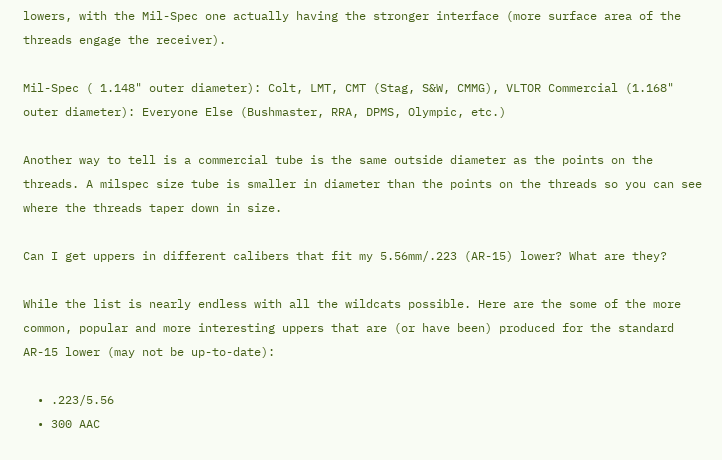lowers, with the Mil-Spec one actually having the stronger interface (more surface area of the threads engage the receiver).

Mil-Spec ( 1.148" outer diameter): Colt, LMT, CMT (Stag, S&W, CMMG), VLTOR Commercial (1.168" outer diameter): Everyone Else (Bushmaster, RRA, DPMS, Olympic, etc.)

Another way to tell is a commercial tube is the same outside diameter as the points on the threads. A milspec size tube is smaller in diameter than the points on the threads so you can see where the threads taper down in size.

Can I get uppers in different calibers that fit my 5.56mm/.223 (AR-15) lower? What are they?

While the list is nearly endless with all the wildcats possible. Here are the some of the more common, popular and more interesting uppers that are (or have been) produced for the standard AR-15 lower (may not be up-to-date):

  • .223/5.56
  • 300 AAC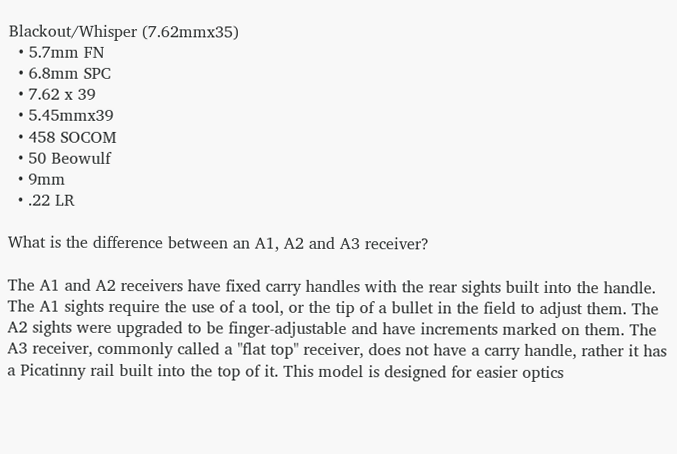Blackout/Whisper (7.62mmx35)
  • 5.7mm FN
  • 6.8mm SPC
  • 7.62 x 39
  • 5.45mmx39
  • 458 SOCOM
  • 50 Beowulf
  • 9mm
  • .22 LR

What is the difference between an A1, A2 and A3 receiver?

The A1 and A2 receivers have fixed carry handles with the rear sights built into the handle. The A1 sights require the use of a tool, or the tip of a bullet in the field to adjust them. The A2 sights were upgraded to be finger-adjustable and have increments marked on them. The A3 receiver, commonly called a "flat top" receiver, does not have a carry handle, rather it has a Picatinny rail built into the top of it. This model is designed for easier optics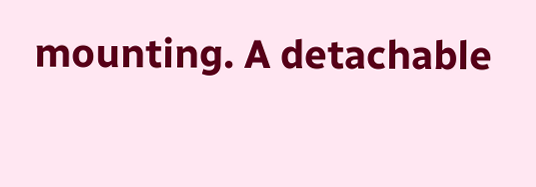mounting. A detachable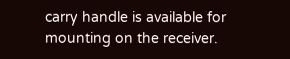carry handle is available for mounting on the receiver.